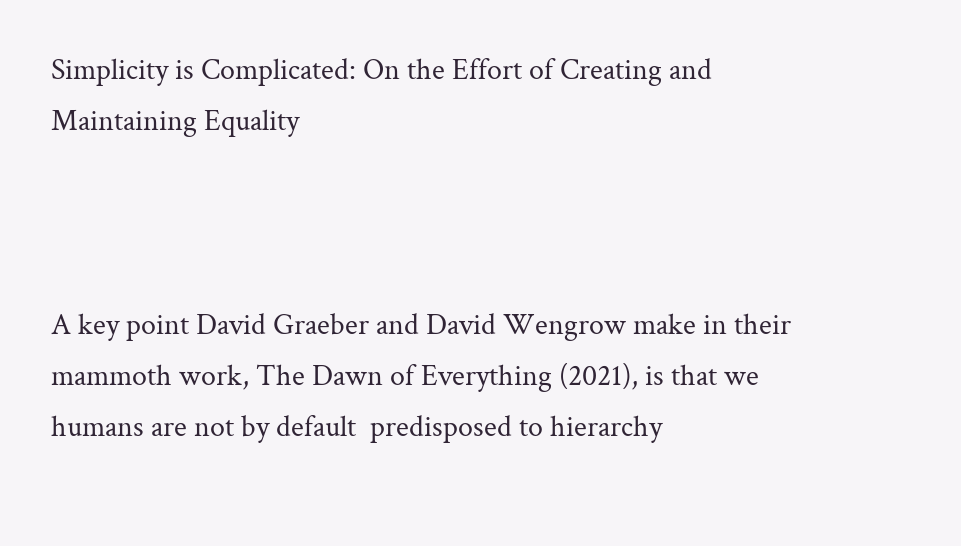Simplicity is Complicated: On the Effort of Creating and Maintaining Equality



A key point David Graeber and David Wengrow make in their mammoth work, The Dawn of Everything (2021), is that we humans are not by default  predisposed to hierarchy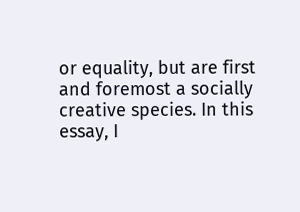or equality, but are first and foremost a socially creative species. In this essay, I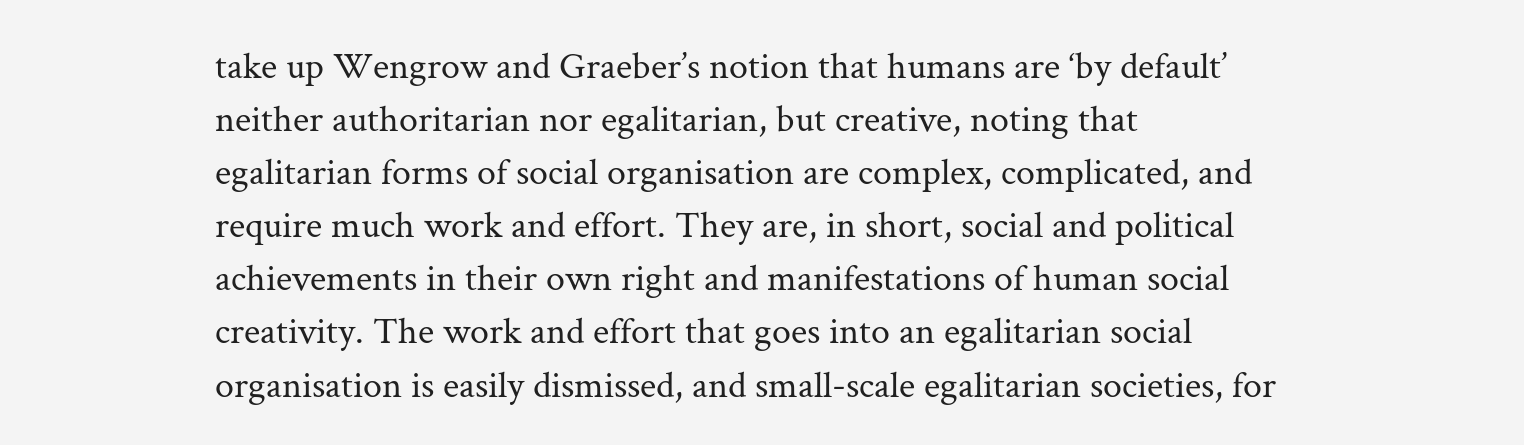take up Wengrow and Graeber’s notion that humans are ‘by default’ neither authoritarian nor egalitarian, but creative, noting that egalitarian forms of social organisation are complex, complicated, and require much work and effort. They are, in short, social and political achievements in their own right and manifestations of human social creativity. The work and effort that goes into an egalitarian social organisation is easily dismissed, and small-scale egalitarian societies, for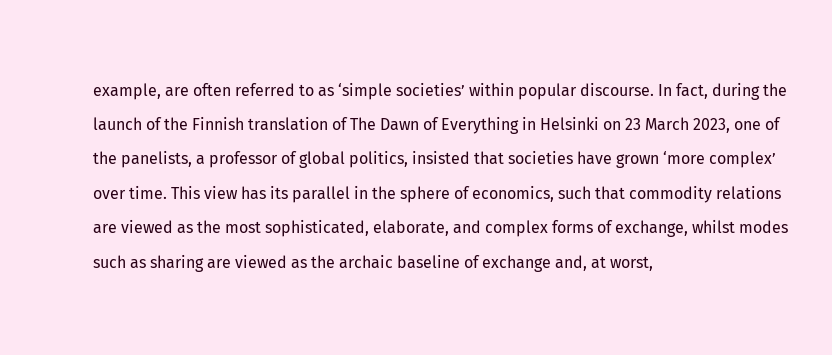example, are often referred to as ‘simple societies’ within popular discourse. In fact, during the launch of the Finnish translation of The Dawn of Everything in Helsinki on 23 March 2023, one of the panelists, a professor of global politics, insisted that societies have grown ‘more complex’ over time. This view has its parallel in the sphere of economics, such that commodity relations are viewed as the most sophisticated, elaborate, and complex forms of exchange, whilst modes such as sharing are viewed as the archaic baseline of exchange and, at worst,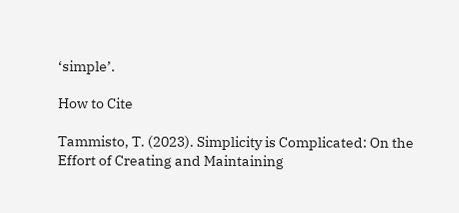‘simple’.

How to Cite

Tammisto, T. (2023). Simplicity is Complicated: On the Effort of Creating and Maintaining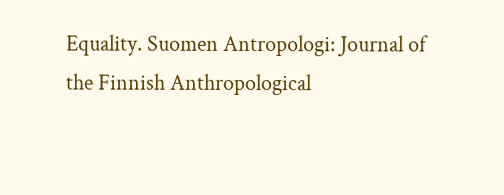Equality. Suomen Antropologi: Journal of the Finnish Anthropological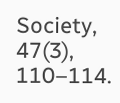Society, 47(3), 110–114.